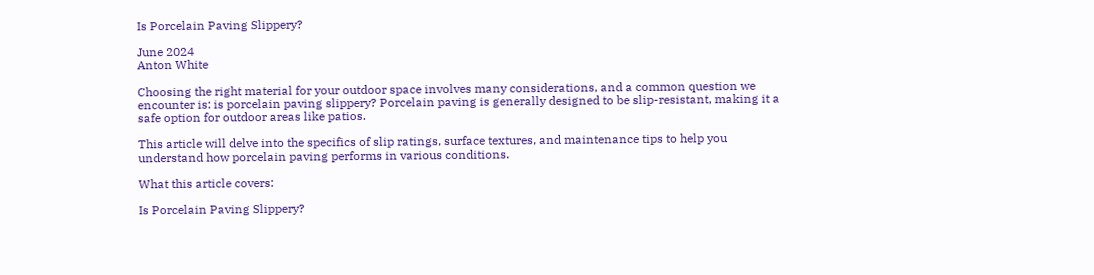Is Porcelain Paving Slippery?

June 2024
Anton White

Choosing the right material for your outdoor space involves many considerations, and a common question we encounter is: is porcelain paving slippery? Porcelain paving is generally designed to be slip-resistant, making it a safe option for outdoor areas like patios.

This article will delve into the specifics of slip ratings, surface textures, and maintenance tips to help you understand how porcelain paving performs in various conditions.

What this article covers:

Is Porcelain Paving Slippery?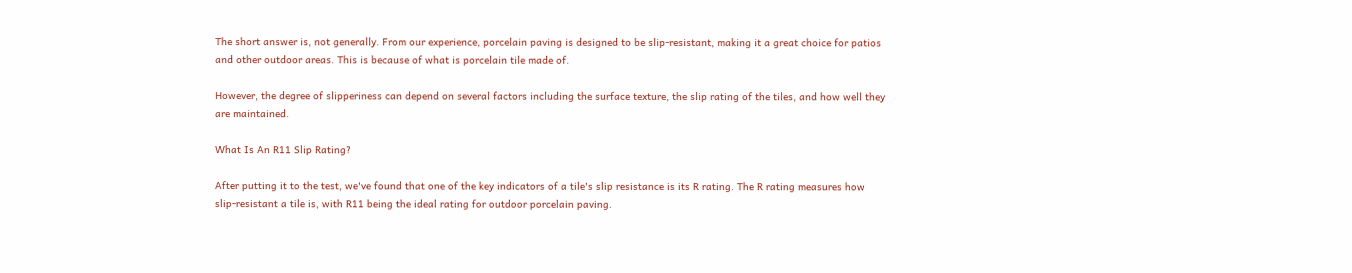The short answer is, not generally. From our experience, porcelain paving is designed to be slip-resistant, making it a great choice for patios and other outdoor areas. This is because of what is porcelain tile made of.

However, the degree of slipperiness can depend on several factors including the surface texture, the slip rating of the tiles, and how well they are maintained.

What Is An R11 Slip Rating?

After putting it to the test, we've found that one of the key indicators of a tile's slip resistance is its R rating. The R rating measures how slip-resistant a tile is, with R11 being the ideal rating for outdoor porcelain paving.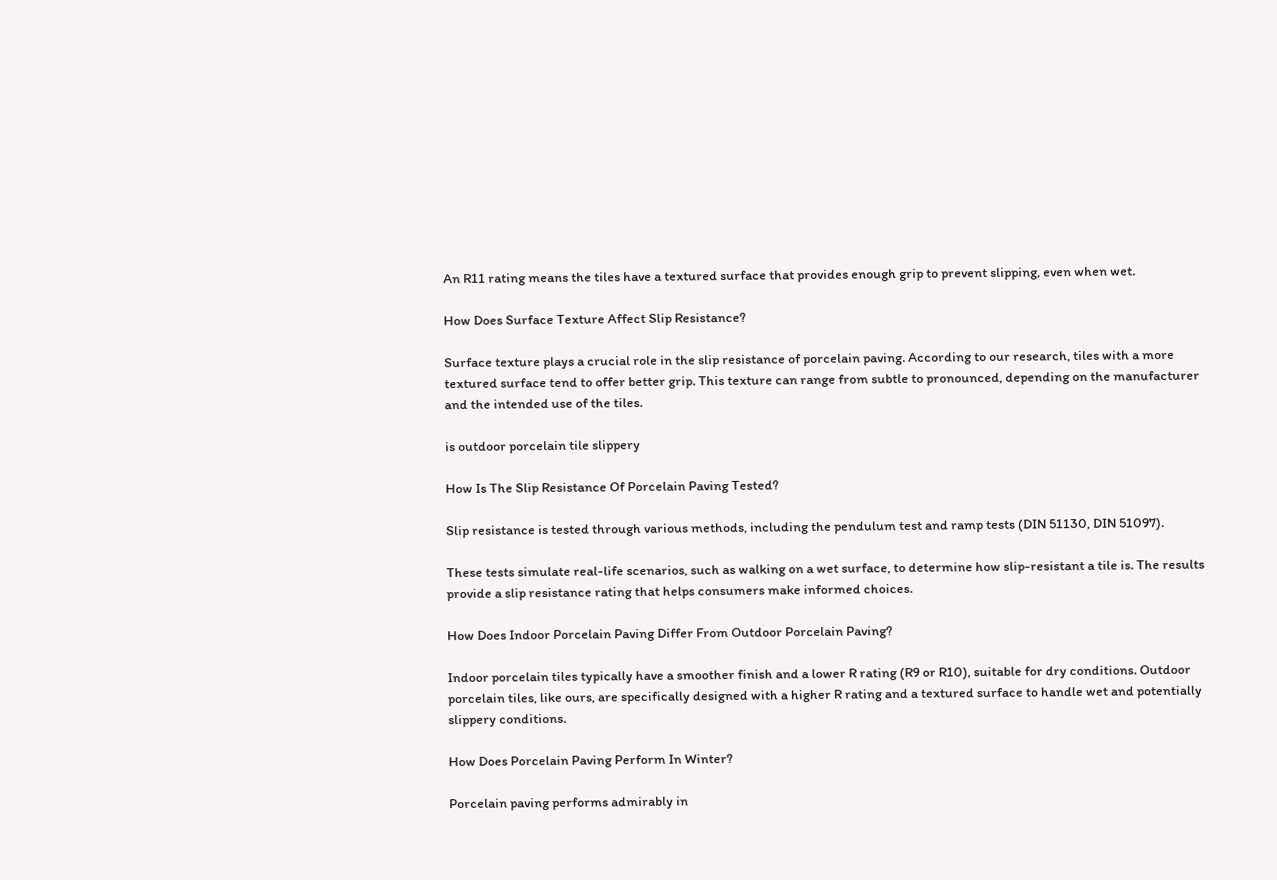An R11 rating means the tiles have a textured surface that provides enough grip to prevent slipping, even when wet.

How Does Surface Texture Affect Slip Resistance?

Surface texture plays a crucial role in the slip resistance of porcelain paving. According to our research, tiles with a more textured surface tend to offer better grip. This texture can range from subtle to pronounced, depending on the manufacturer and the intended use of the tiles.

is outdoor porcelain tile slippery

How Is The Slip Resistance Of Porcelain Paving Tested?

Slip resistance is tested through various methods, including the pendulum test and ramp tests (DIN 51130, DIN 51097).

These tests simulate real-life scenarios, such as walking on a wet surface, to determine how slip-resistant a tile is. The results provide a slip resistance rating that helps consumers make informed choices.

How Does Indoor Porcelain Paving Differ From Outdoor Porcelain Paving?

Indoor porcelain tiles typically have a smoother finish and a lower R rating (R9 or R10), suitable for dry conditions. Outdoor porcelain tiles, like ours, are specifically designed with a higher R rating and a textured surface to handle wet and potentially slippery conditions.

How Does Porcelain Paving Perform In Winter?

Porcelain paving performs admirably in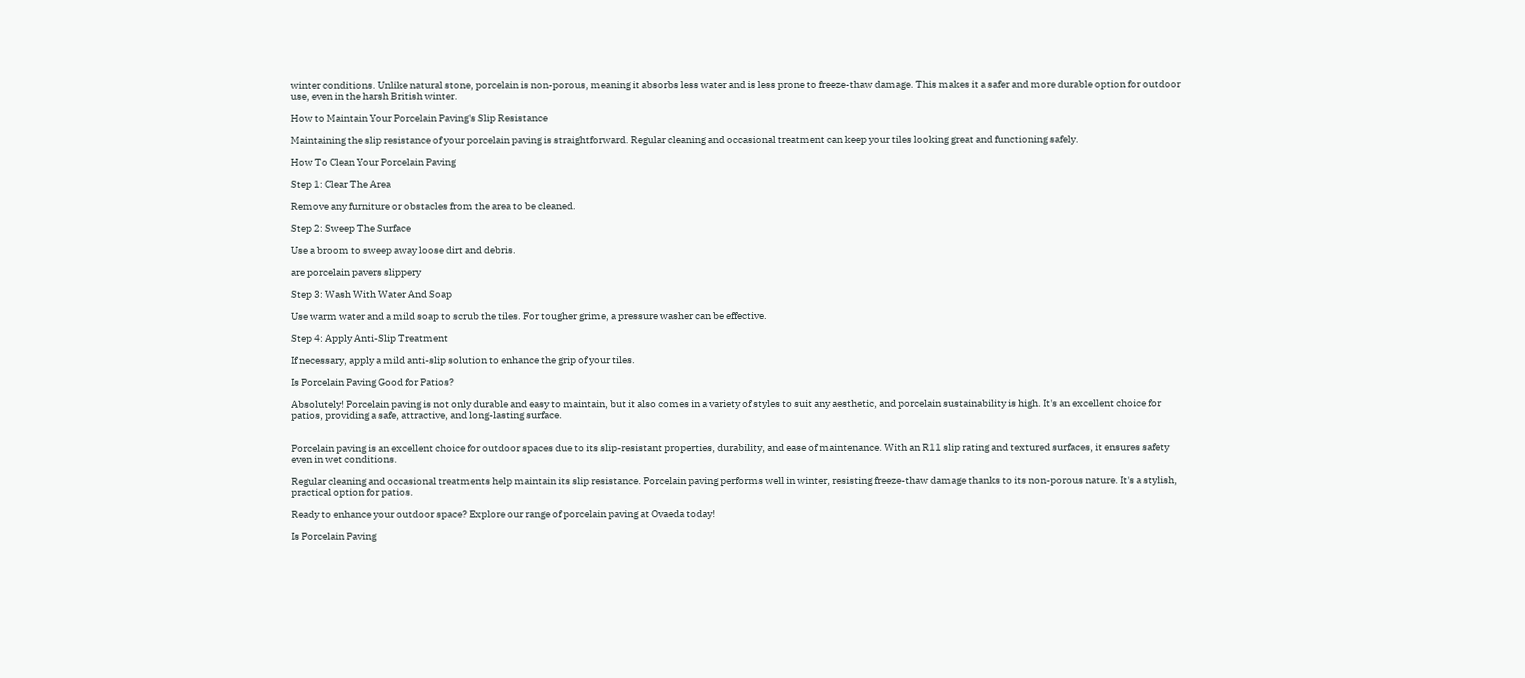winter conditions. Unlike natural stone, porcelain is non-porous, meaning it absorbs less water and is less prone to freeze-thaw damage. This makes it a safer and more durable option for outdoor use, even in the harsh British winter.

How to Maintain Your Porcelain Paving's Slip Resistance

Maintaining the slip resistance of your porcelain paving is straightforward. Regular cleaning and occasional treatment can keep your tiles looking great and functioning safely.

How To Clean Your Porcelain Paving

Step 1: Clear The Area

Remove any furniture or obstacles from the area to be cleaned.

Step 2: Sweep The Surface

Use a broom to sweep away loose dirt and debris.

are porcelain pavers slippery

Step 3: Wash With Water And Soap

Use warm water and a mild soap to scrub the tiles. For tougher grime, a pressure washer can be effective.

Step 4: Apply Anti-Slip Treatment

If necessary, apply a mild anti-slip solution to enhance the grip of your tiles.

Is Porcelain Paving Good for Patios?

Absolutely! Porcelain paving is not only durable and easy to maintain, but it also comes in a variety of styles to suit any aesthetic, and porcelain sustainability is high. It's an excellent choice for patios, providing a safe, attractive, and long-lasting surface.


Porcelain paving is an excellent choice for outdoor spaces due to its slip-resistant properties, durability, and ease of maintenance. With an R11 slip rating and textured surfaces, it ensures safety even in wet conditions.

Regular cleaning and occasional treatments help maintain its slip resistance. Porcelain paving performs well in winter, resisting freeze-thaw damage thanks to its non-porous nature. It's a stylish, practical option for patios.

Ready to enhance your outdoor space? Explore our range of porcelain paving at Ovaeda today!

Is Porcelain Paving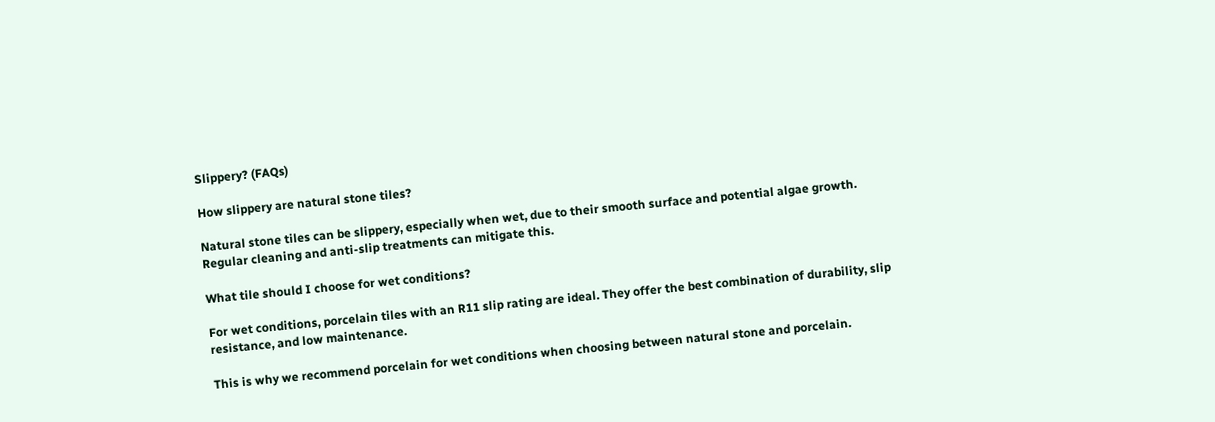Slippery? (FAQs)

How slippery are natural stone tiles?

Natural stone tiles can be slippery, especially when wet, due to their smooth surface and potential algae growth. Regular cleaning and anti-slip treatments can mitigate this.

What tile should I choose for wet conditions?

For wet conditions, porcelain tiles with an R11 slip rating are ideal. They offer the best combination of durability, slip resistance, and low maintenance.

This is why we recommend porcelain for wet conditions when choosing between natural stone and porcelain.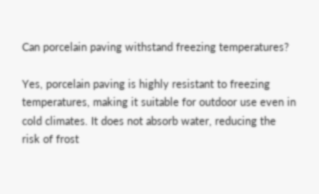Can porcelain paving withstand freezing temperatures?

Yes, porcelain paving is highly resistant to freezing temperatures, making it suitable for outdoor use even in cold climates. It does not absorb water, reducing the risk of frost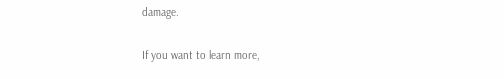damage.

If you want to learn more,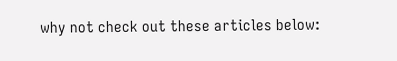why not check out these articles below: